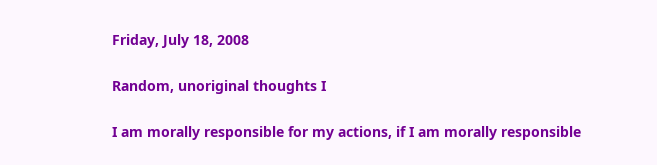Friday, July 18, 2008

Random, unoriginal thoughts I

I am morally responsible for my actions, if I am morally responsible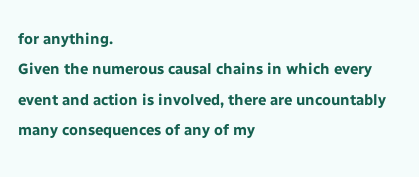for anything.
Given the numerous causal chains in which every event and action is involved, there are uncountably many consequences of any of my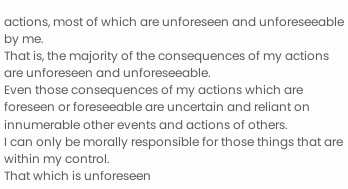actions, most of which are unforeseen and unforeseeable by me.
That is, the majority of the consequences of my actions are unforeseen and unforeseeable.
Even those consequences of my actions which are foreseen or foreseeable are uncertain and reliant on innumerable other events and actions of others.
I can only be morally responsible for those things that are within my control.
That which is unforeseen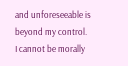and unforeseeable is beyond my control.
I cannot be morally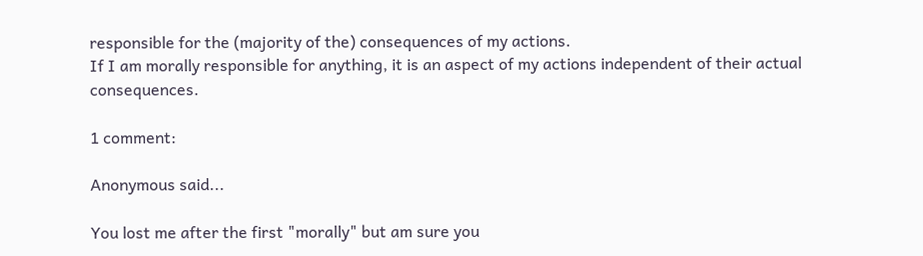responsible for the (majority of the) consequences of my actions.
If I am morally responsible for anything, it is an aspect of my actions independent of their actual consequences.

1 comment:

Anonymous said...

You lost me after the first "morally" but am sure you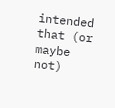intended that (or maybe not)